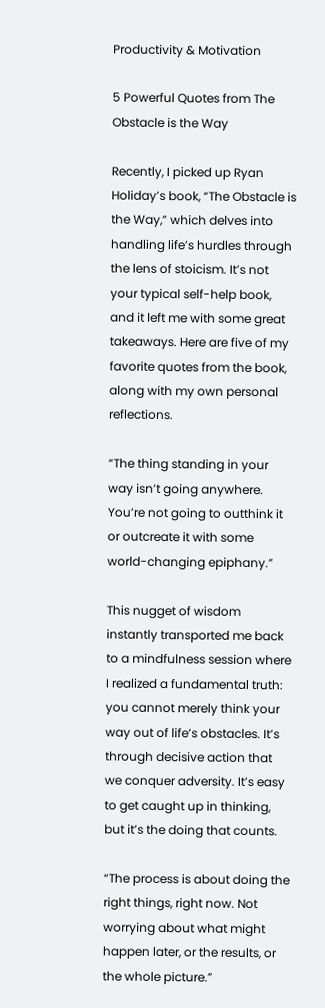Productivity & Motivation

5 Powerful Quotes from The Obstacle is the Way

Recently, I picked up Ryan Holiday’s book, “The Obstacle is the Way,” which delves into handling life’s hurdles through the lens of stoicism. It’s not your typical self-help book, and it left me with some great takeaways. Here are five of my favorite quotes from the book, along with my own personal reflections.

“The thing standing in your way isn’t going anywhere. You’re not going to outthink it or outcreate it with some world-changing epiphany.”

This nugget of wisdom instantly transported me back to a mindfulness session where I realized a fundamental truth: you cannot merely think your way out of life’s obstacles. It’s through decisive action that we conquer adversity. It’s easy to get caught up in thinking, but it’s the doing that counts.

“The process is about doing the right things, right now. Not worrying about what might happen later, or the results, or the whole picture.”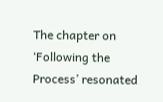The chapter on ‘Following the Process’ resonated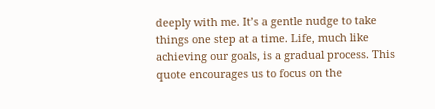deeply with me. It’s a gentle nudge to take things one step at a time. Life, much like achieving our goals, is a gradual process. This quote encourages us to focus on the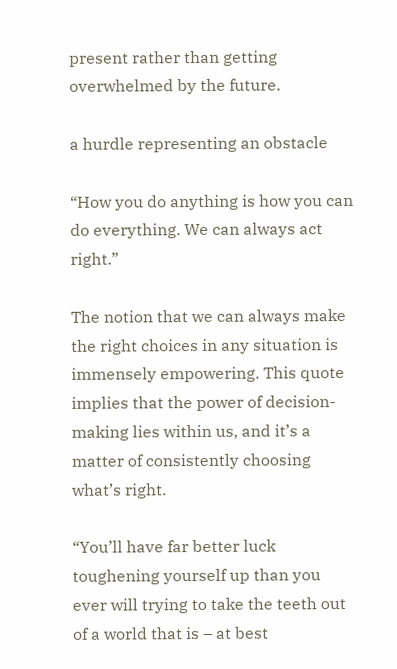present rather than getting overwhelmed by the future.

a hurdle representing an obstacle

“How you do anything is how you can do everything. We can always act right.”

The notion that we can always make the right choices in any situation is immensely empowering. This quote implies that the power of decision-making lies within us, and it’s a matter of consistently choosing what’s right.

“You’ll have far better luck toughening yourself up than you ever will trying to take the teeth out of a world that is – at best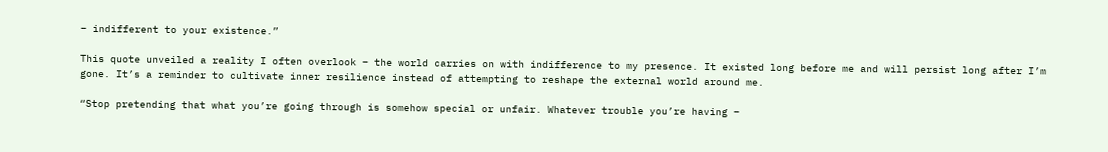– indifferent to your existence.”

This quote unveiled a reality I often overlook – the world carries on with indifference to my presence. It existed long before me and will persist long after I’m gone. It’s a reminder to cultivate inner resilience instead of attempting to reshape the external world around me.

“Stop pretending that what you’re going through is somehow special or unfair. Whatever trouble you’re having –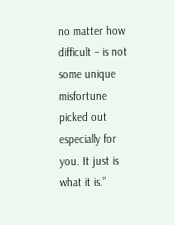no matter how difficult – is not some unique misfortune picked out especially for you. It just is what it is.”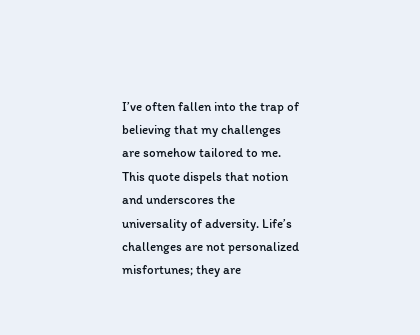I’ve often fallen into the trap of believing that my challenges are somehow tailored to me. This quote dispels that notion and underscores the universality of adversity. Life’s challenges are not personalized misfortunes; they are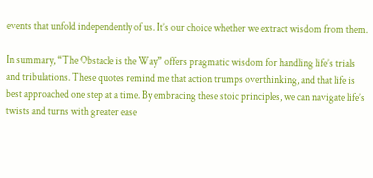events that unfold independently of us. It’s our choice whether we extract wisdom from them.

In summary, “The Obstacle is the Way” offers pragmatic wisdom for handling life’s trials and tribulations. These quotes remind me that action trumps overthinking, and that life is best approached one step at a time. By embracing these stoic principles, we can navigate life’s twists and turns with greater ease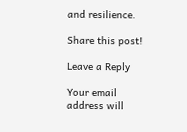and resilience.

Share this post!

Leave a Reply

Your email address will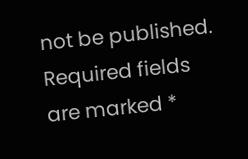not be published. Required fields are marked *